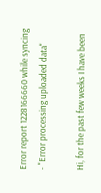Error report 1228166660 while syncing - "Error processing uploaded data"

Hi, for the past few weeks I have been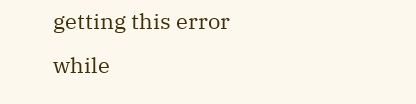getting this error while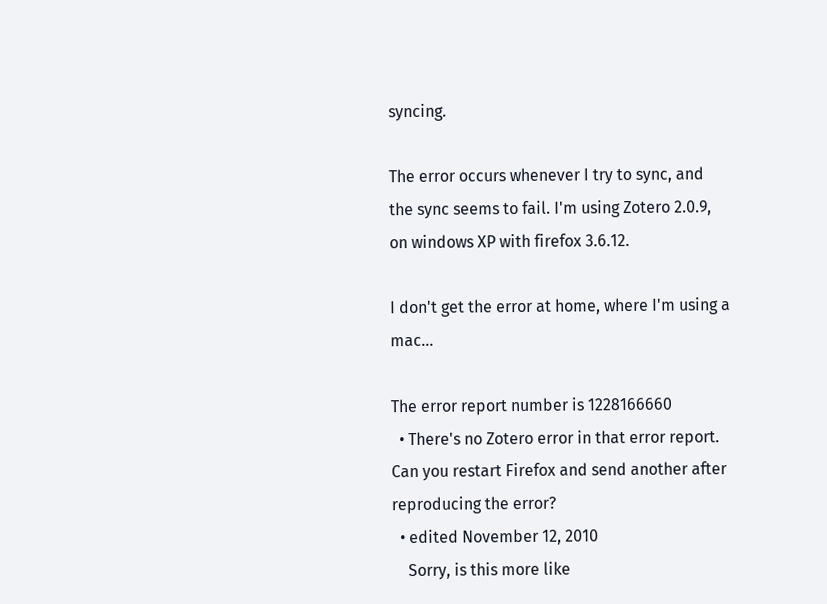syncing.

The error occurs whenever I try to sync, and the sync seems to fail. I'm using Zotero 2.0.9, on windows XP with firefox 3.6.12.

I don't get the error at home, where I'm using a mac...

The error report number is 1228166660
  • There's no Zotero error in that error report. Can you restart Firefox and send another after reproducing the error?
  • edited November 12, 2010
    Sorry, is this more like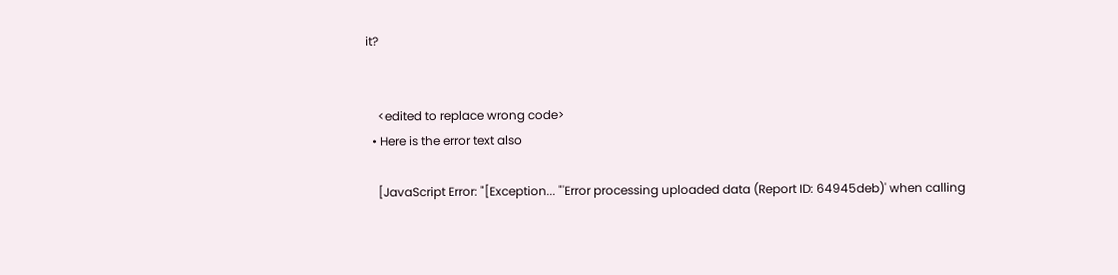it?


    <edited to replace wrong code>
  • Here is the error text also

    [JavaScript Error: "[Exception... "'Error processing uploaded data (Report ID: 64945deb)' when calling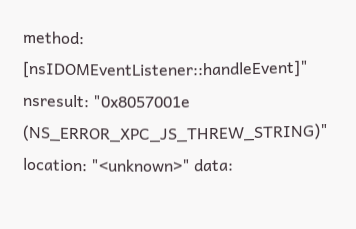method: [nsIDOMEventListener::handleEvent]" nsresult: "0x8057001e (NS_ERROR_XPC_JS_THREW_STRING)" location: "<unknown>" data: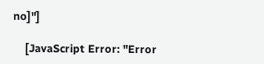no]"]

    [JavaScript Error: "Error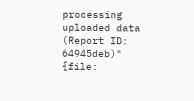processing uploaded data (Report ID: 64945deb)" {file: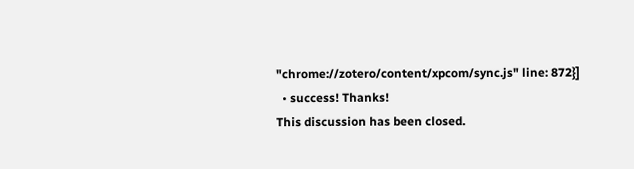"chrome://zotero/content/xpcom/sync.js" line: 872}]
  • success! Thanks!
This discussion has been closed.